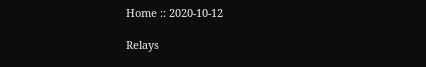Home :: 2020-10-12

Relays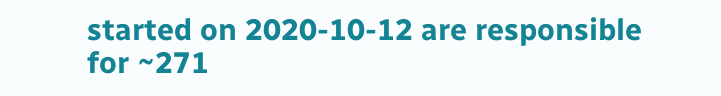started on 2020-10-12 are responsible for ~271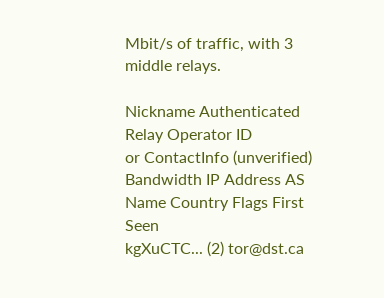Mbit/s of traffic, with 3 middle relays.

Nickname Authenticated Relay Operator ID
or ContactInfo (unverified)
Bandwidth IP Address AS Name Country Flags First Seen
kgXuCTC... (2) tor@dst.ca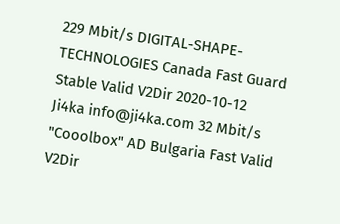229 Mbit/s DIGITAL-SHAPE-TECHNOLOGIES Canada Fast Guard Stable Valid V2Dir 2020-10-12
Ji4ka info@ji4ka.com 32 Mbit/s "Cooolbox" AD Bulgaria Fast Valid V2Dir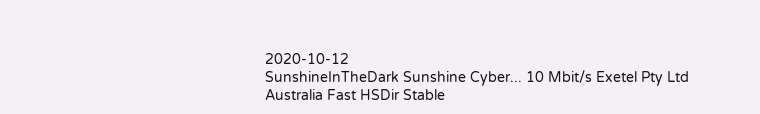2020-10-12
SunshineInTheDark Sunshine Cyber... 10 Mbit/s Exetel Pty Ltd Australia Fast HSDir Stable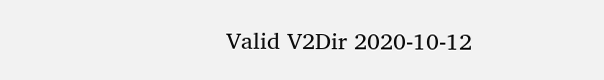Valid V2Dir 2020-10-12